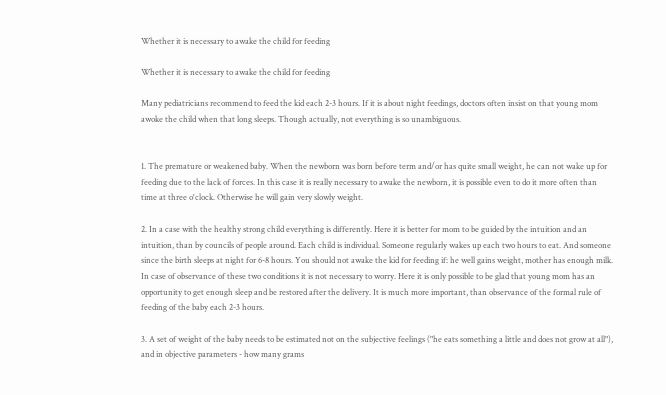Whether it is necessary to awake the child for feeding

Whether it is necessary to awake the child for feeding

Many pediatricians recommend to feed the kid each 2-3 hours. If it is about night feedings, doctors often insist on that young mom awoke the child when that long sleeps. Though actually, not everything is so unambiguous.


1. The premature or weakened baby. When the newborn was born before term and/or has quite small weight, he can not wake up for feeding due to the lack of forces. In this case it is really necessary to awake the newborn, it is possible even to do it more often than time at three o'clock. Otherwise he will gain very slowly weight.

2. In a case with the healthy strong child everything is differently. Here it is better for mom to be guided by the intuition and an intuition, than by councils of people around. Each child is individual. Someone regularly wakes up each two hours to eat. And someone since the birth sleeps at night for 6-8 hours. You should not awake the kid for feeding if: he well gains weight, mother has enough milk. In case of observance of these two conditions it is not necessary to worry. Here it is only possible to be glad that young mom has an opportunity to get enough sleep and be restored after the delivery. It is much more important, than observance of the formal rule of feeding of the baby each 2-3 hours.

3. A set of weight of the baby needs to be estimated not on the subjective feelings ("he eats something a little and does not grow at all"), and in objective parameters - how many grams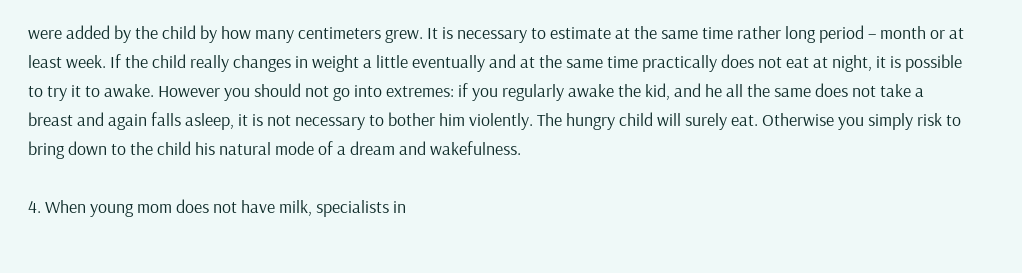were added by the child by how many centimeters grew. It is necessary to estimate at the same time rather long period – month or at least week. If the child really changes in weight a little eventually and at the same time practically does not eat at night, it is possible to try it to awake. However you should not go into extremes: if you regularly awake the kid, and he all the same does not take a breast and again falls asleep, it is not necessary to bother him violently. The hungry child will surely eat. Otherwise you simply risk to bring down to the child his natural mode of a dream and wakefulness.

4. When young mom does not have milk, specialists in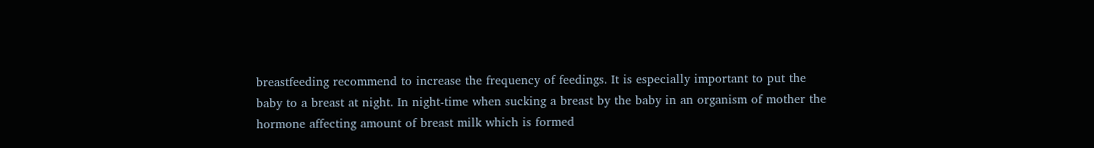breastfeeding recommend to increase the frequency of feedings. It is especially important to put the baby to a breast at night. In night-time when sucking a breast by the baby in an organism of mother the hormone affecting amount of breast milk which is formed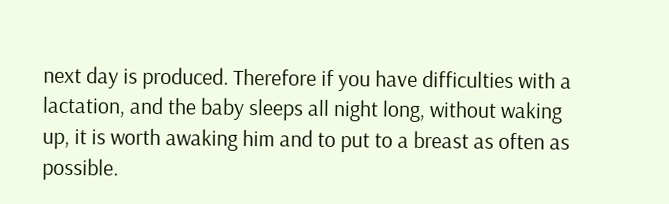next day is produced. Therefore if you have difficulties with a lactation, and the baby sleeps all night long, without waking up, it is worth awaking him and to put to a breast as often as possible.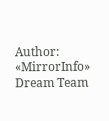Author: «MirrorInfo» Dream Team